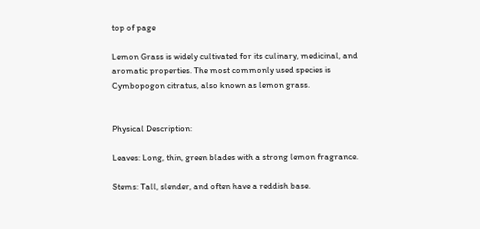top of page

Lemon Grass is widely cultivated for its culinary, medicinal, and aromatic properties. The most commonly used species is Cymbopogon citratus, also known as lemon grass.


Physical Description:

Leaves: Long, thin, green blades with a strong lemon fragrance.

Stems: Tall, slender, and often have a reddish base.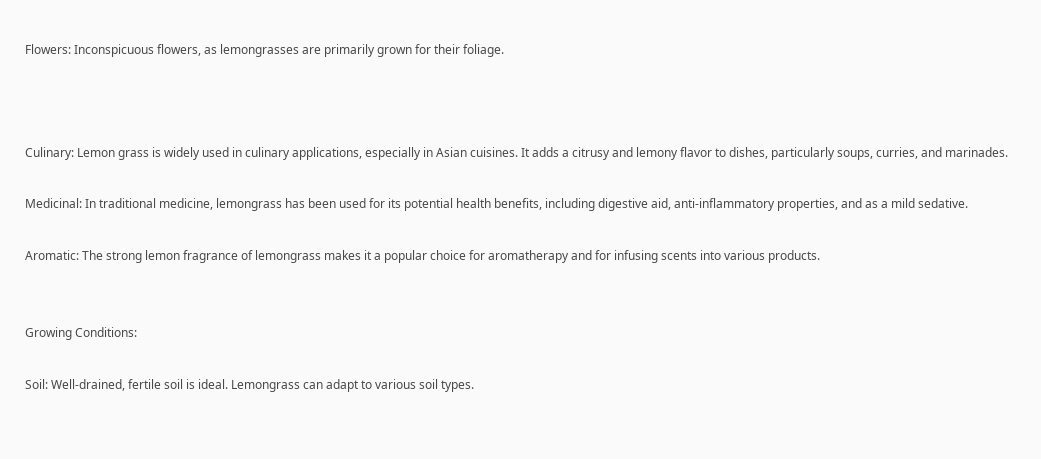Flowers: Inconspicuous flowers, as lemongrasses are primarily grown for their foliage.



Culinary: Lemon grass is widely used in culinary applications, especially in Asian cuisines. It adds a citrusy and lemony flavor to dishes, particularly soups, curries, and marinades.

Medicinal: In traditional medicine, lemongrass has been used for its potential health benefits, including digestive aid, anti-inflammatory properties, and as a mild sedative.

Aromatic: The strong lemon fragrance of lemongrass makes it a popular choice for aromatherapy and for infusing scents into various products.


Growing Conditions:

Soil: Well-drained, fertile soil is ideal. Lemongrass can adapt to various soil types.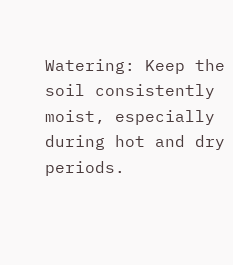Watering: Keep the soil consistently moist, especially during hot and dry periods.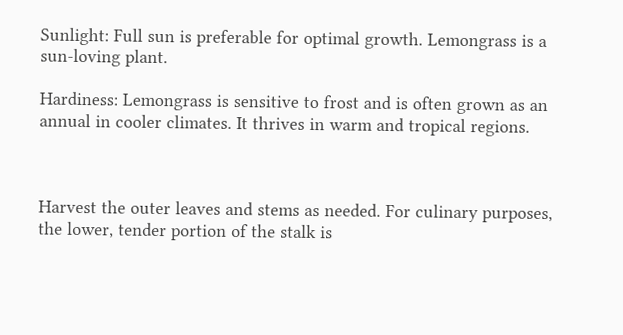Sunlight: Full sun is preferable for optimal growth. Lemongrass is a sun-loving plant.

Hardiness: Lemongrass is sensitive to frost and is often grown as an annual in cooler climates. It thrives in warm and tropical regions.



Harvest the outer leaves and stems as needed. For culinary purposes, the lower, tender portion of the stalk is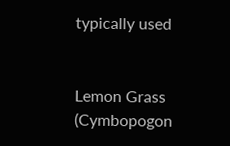typically used


Lemon Grass (Cymbopogon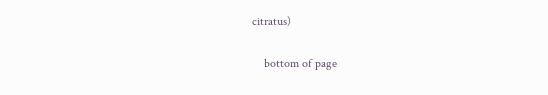citratus)

    bottom of page